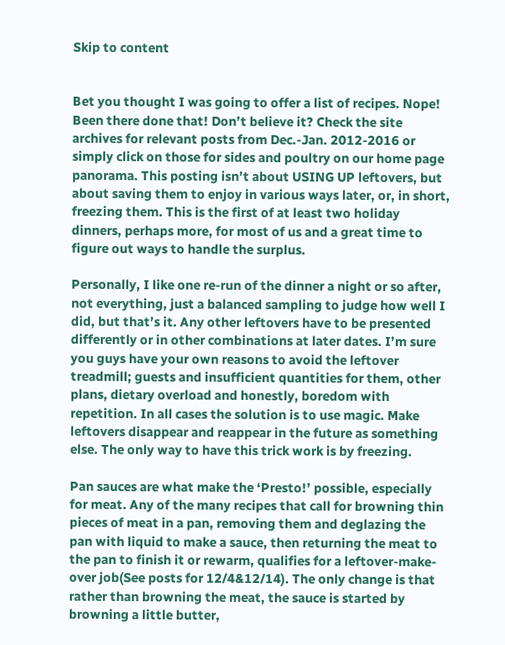Skip to content


Bet you thought I was going to offer a list of recipes. Nope! Been there done that! Don’t believe it? Check the site archives for relevant posts from Dec.-Jan. 2012-2016 or simply click on those for sides and poultry on our home page panorama. This posting isn’t about USING UP leftovers, but about saving them to enjoy in various ways later, or, in short, freezing them. This is the first of at least two holiday dinners, perhaps more, for most of us and a great time to figure out ways to handle the surplus.

Personally, I like one re-run of the dinner a night or so after, not everything, just a balanced sampling to judge how well I did, but that’s it. Any other leftovers have to be presented differently or in other combinations at later dates. I’m sure you guys have your own reasons to avoid the leftover treadmill; guests and insufficient quantities for them, other plans, dietary overload and honestly, boredom with repetition. In all cases the solution is to use magic. Make leftovers disappear and reappear in the future as something else. The only way to have this trick work is by freezing.

Pan sauces are what make the ‘Presto!’ possible, especially for meat. Any of the many recipes that call for browning thin pieces of meat in a pan, removing them and deglazing the pan with liquid to make a sauce, then returning the meat to the pan to finish it or rewarm, qualifies for a leftover-make-over job(See posts for 12/4&12/14). The only change is that rather than browning the meat, the sauce is started by browning a little butter,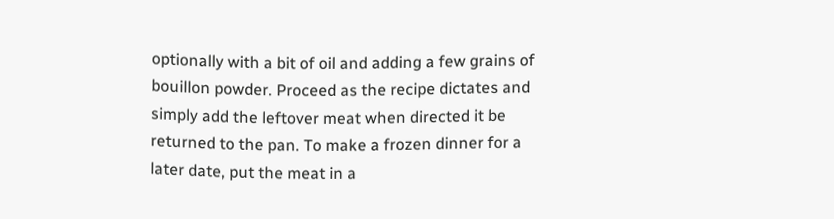optionally with a bit of oil and adding a few grains of bouillon powder. Proceed as the recipe dictates and simply add the leftover meat when directed it be returned to the pan. To make a frozen dinner for a later date, put the meat in a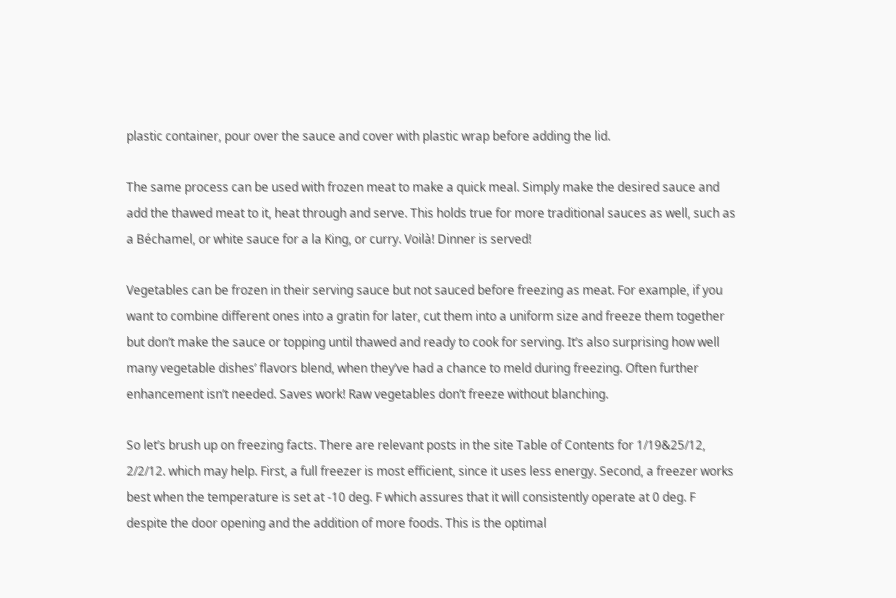plastic container, pour over the sauce and cover with plastic wrap before adding the lid.

The same process can be used with frozen meat to make a quick meal. Simply make the desired sauce and add the thawed meat to it, heat through and serve. This holds true for more traditional sauces as well, such as a Béchamel, or white sauce for a la King, or curry. Voilà! Dinner is served!

Vegetables can be frozen in their serving sauce but not sauced before freezing as meat. For example, if you want to combine different ones into a gratin for later, cut them into a uniform size and freeze them together but don’t make the sauce or topping until thawed and ready to cook for serving. It’s also surprising how well many vegetable dishes’ flavors blend, when they’ve had a chance to meld during freezing. Often further enhancement isn’t needed. Saves work! Raw vegetables don’t freeze without blanching.

So let’s brush up on freezing facts. There are relevant posts in the site Table of Contents for 1/19&25/12, 2/2/12. which may help. First, a full freezer is most efficient, since it uses less energy. Second, a freezer works best when the temperature is set at -10 deg. F which assures that it will consistently operate at 0 deg. F despite the door opening and the addition of more foods. This is the optimal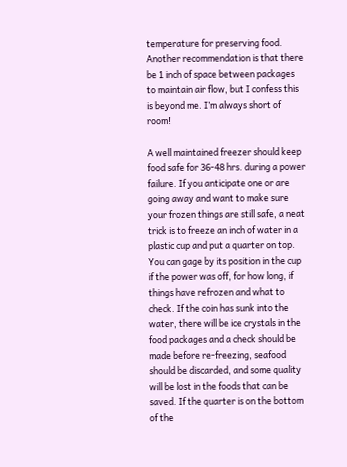temperature for preserving food. Another recommendation is that there be 1 inch of space between packages to maintain air flow, but I confess this is beyond me. I’m always short of room!

A well maintained freezer should keep food safe for 36-48 hrs. during a power failure. If you anticipate one or are going away and want to make sure your frozen things are still safe, a neat trick is to freeze an inch of water in a plastic cup and put a quarter on top. You can gage by its position in the cup if the power was off, for how long, if things have refrozen and what to check. If the coin has sunk into the water, there will be ice crystals in the food packages and a check should be made before re-freezing, seafood should be discarded, and some quality will be lost in the foods that can be saved. If the quarter is on the bottom of the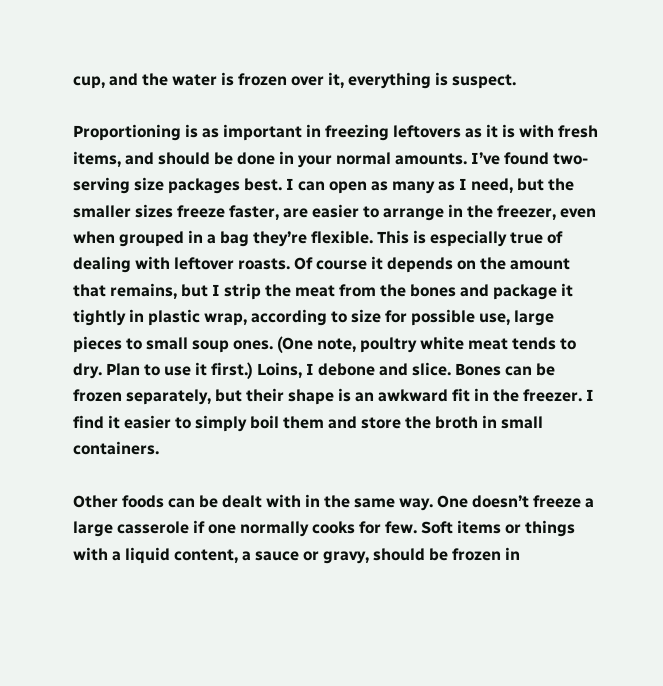cup, and the water is frozen over it, everything is suspect.

Proportioning is as important in freezing leftovers as it is with fresh items, and should be done in your normal amounts. I’ve found two-serving size packages best. I can open as many as I need, but the smaller sizes freeze faster, are easier to arrange in the freezer, even when grouped in a bag they’re flexible. This is especially true of dealing with leftover roasts. Of course it depends on the amount that remains, but I strip the meat from the bones and package it tightly in plastic wrap, according to size for possible use, large pieces to small soup ones. (One note, poultry white meat tends to dry. Plan to use it first.) Loins, I debone and slice. Bones can be frozen separately, but their shape is an awkward fit in the freezer. I find it easier to simply boil them and store the broth in small containers.

Other foods can be dealt with in the same way. One doesn’t freeze a large casserole if one normally cooks for few. Soft items or things with a liquid content, a sauce or gravy, should be frozen in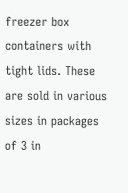freezer box containers with tight lids. These are sold in various sizes in packages of 3 in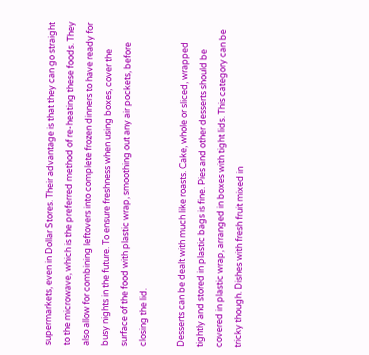supermarkets, even in Dollar Stores. Their advantage is that they can go straight to the microwave, which is the preferred method of re-heating these foods. They also allow for combining leftovers into complete frozen dinners to have ready for busy nights in the future. To ensure freshness when using boxes, cover the surface of the food with plastic wrap, smoothing out any air pockets, before closing the lid.

Desserts can be dealt with much like roasts. Cake, whole or sliced, wrapped tightly and stored in plastic bags is fine. Pies and other desserts should be covered in plastic wrap, arranged in boxes with tight lids. This category can be tricky though. Dishes with fresh fruit mixed in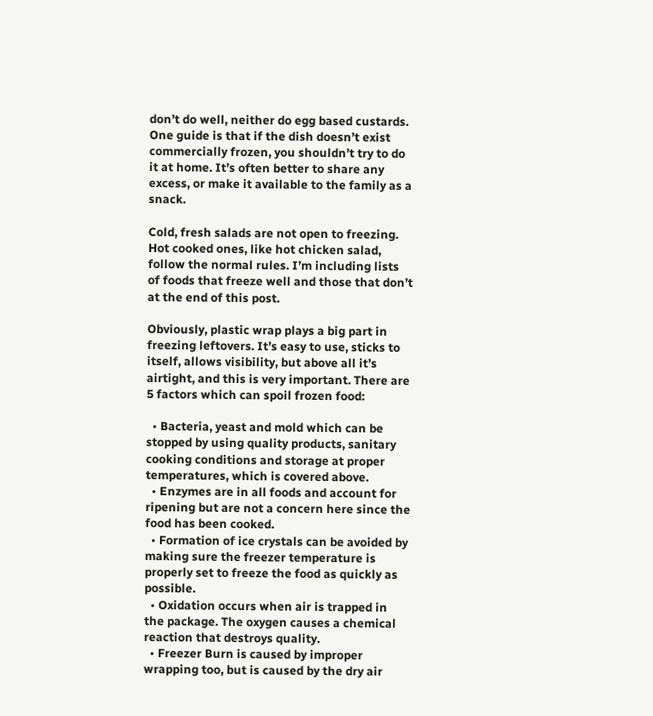don’t do well, neither do egg based custards. One guide is that if the dish doesn’t exist commercially frozen, you shouldn’t try to do it at home. It’s often better to share any excess, or make it available to the family as a snack.

Cold, fresh salads are not open to freezing. Hot cooked ones, like hot chicken salad, follow the normal rules. I’m including lists of foods that freeze well and those that don’t at the end of this post.

Obviously, plastic wrap plays a big part in freezing leftovers. It’s easy to use, sticks to itself, allows visibility, but above all it’s airtight, and this is very important. There are 5 factors which can spoil frozen food:

  • Bacteria, yeast and mold which can be stopped by using quality products, sanitary cooking conditions and storage at proper temperatures, which is covered above.
  • Enzymes are in all foods and account for ripening but are not a concern here since the food has been cooked.
  • Formation of ice crystals can be avoided by making sure the freezer temperature is properly set to freeze the food as quickly as possible.
  • Oxidation occurs when air is trapped in the package. The oxygen causes a chemical reaction that destroys quality.
  • Freezer Burn is caused by improper wrapping too, but is caused by the dry air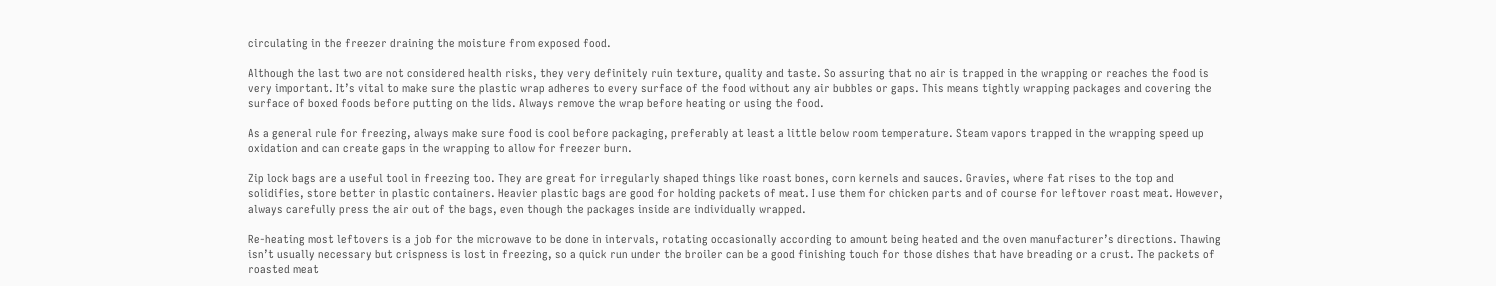circulating in the freezer draining the moisture from exposed food.

Although the last two are not considered health risks, they very definitely ruin texture, quality and taste. So assuring that no air is trapped in the wrapping or reaches the food is very important. It’s vital to make sure the plastic wrap adheres to every surface of the food without any air bubbles or gaps. This means tightly wrapping packages and covering the surface of boxed foods before putting on the lids. Always remove the wrap before heating or using the food.

As a general rule for freezing, always make sure food is cool before packaging, preferably at least a little below room temperature. Steam vapors trapped in the wrapping speed up oxidation and can create gaps in the wrapping to allow for freezer burn.

Zip lock bags are a useful tool in freezing too. They are great for irregularly shaped things like roast bones, corn kernels and sauces. Gravies, where fat rises to the top and solidifies, store better in plastic containers. Heavier plastic bags are good for holding packets of meat. I use them for chicken parts and of course for leftover roast meat. However, always carefully press the air out of the bags, even though the packages inside are individually wrapped.

Re-heating most leftovers is a job for the microwave to be done in intervals, rotating occasionally according to amount being heated and the oven manufacturer’s directions. Thawing isn’t usually necessary but crispness is lost in freezing, so a quick run under the broiler can be a good finishing touch for those dishes that have breading or a crust. The packets of roasted meat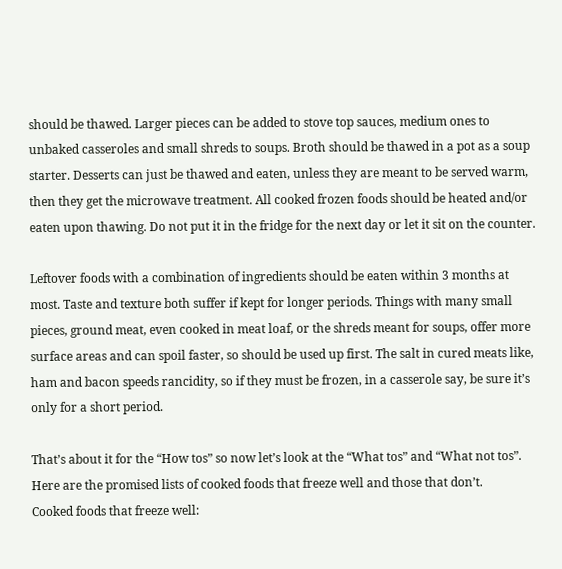should be thawed. Larger pieces can be added to stove top sauces, medium ones to unbaked casseroles and small shreds to soups. Broth should be thawed in a pot as a soup starter. Desserts can just be thawed and eaten, unless they are meant to be served warm, then they get the microwave treatment. All cooked frozen foods should be heated and/or eaten upon thawing. Do not put it in the fridge for the next day or let it sit on the counter.

Leftover foods with a combination of ingredients should be eaten within 3 months at most. Taste and texture both suffer if kept for longer periods. Things with many small pieces, ground meat, even cooked in meat loaf, or the shreds meant for soups, offer more surface areas and can spoil faster, so should be used up first. The salt in cured meats like, ham and bacon speeds rancidity, so if they must be frozen, in a casserole say, be sure it’s only for a short period.

That’s about it for the “How tos” so now let’s look at the “What tos” and “What not tos”. Here are the promised lists of cooked foods that freeze well and those that don’t.
Cooked foods that freeze well: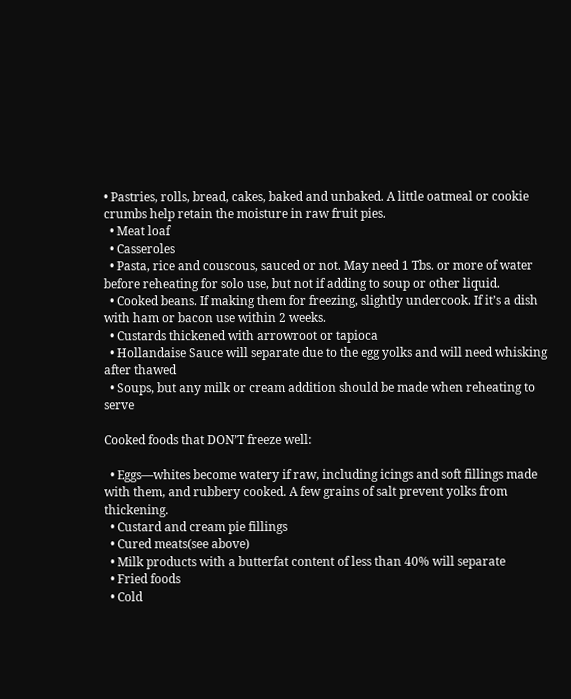• Pastries, rolls, bread, cakes, baked and unbaked. A little oatmeal or cookie crumbs help retain the moisture in raw fruit pies.
  • Meat loaf
  • Casseroles
  • Pasta, rice and couscous, sauced or not. May need 1 Tbs. or more of water before reheating for solo use, but not if adding to soup or other liquid.
  • Cooked beans. If making them for freezing, slightly undercook. If it’s a dish with ham or bacon use within 2 weeks.
  • Custards thickened with arrowroot or tapioca
  • Hollandaise Sauce will separate due to the egg yolks and will need whisking after thawed
  • Soups, but any milk or cream addition should be made when reheating to serve

Cooked foods that DON’T freeze well:

  • Eggs—whites become watery if raw, including icings and soft fillings made with them, and rubbery cooked. A few grains of salt prevent yolks from thickening.
  • Custard and cream pie fillings
  • Cured meats(see above)
  • Milk products with a butterfat content of less than 40% will separate
  • Fried foods
  • Cold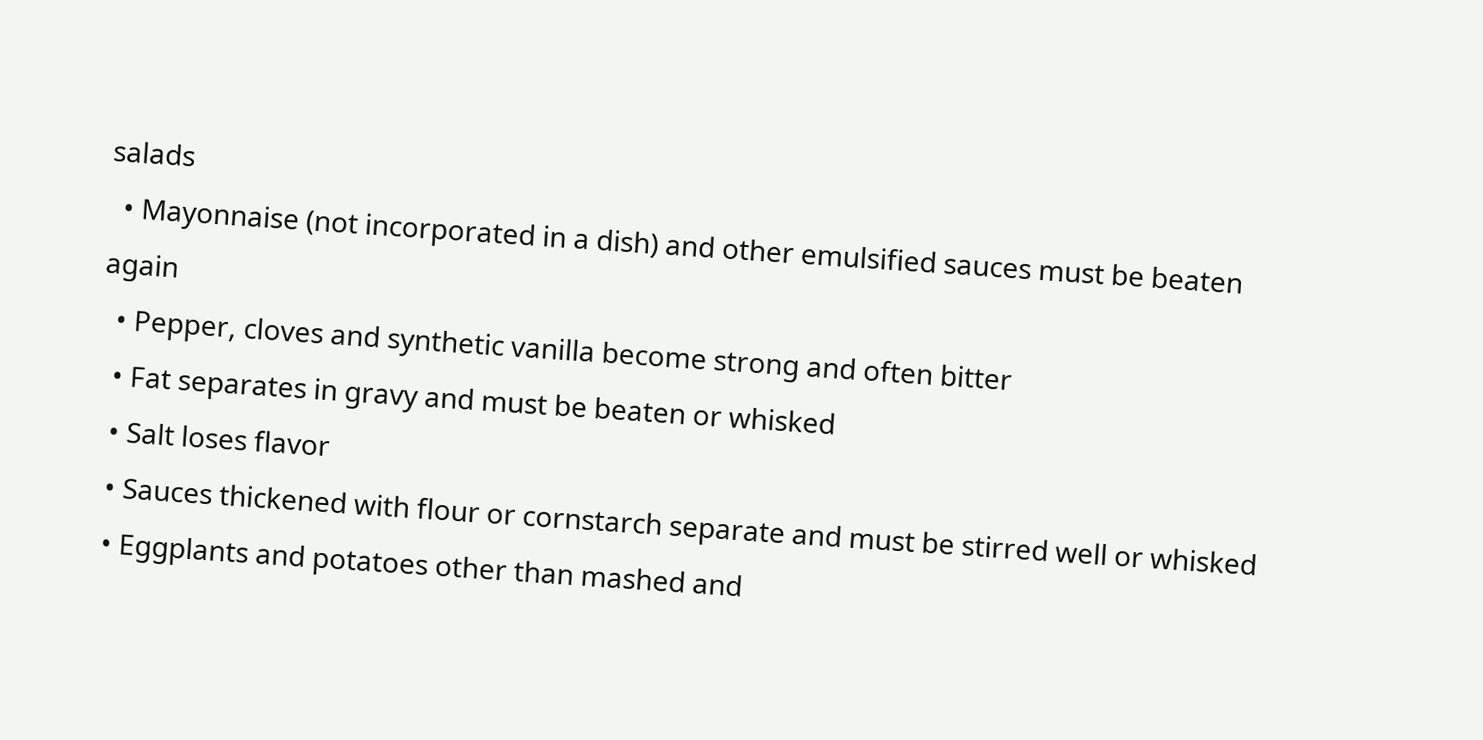salads
  • Mayonnaise (not incorporated in a dish) and other emulsified sauces must be beaten again
  • Pepper, cloves and synthetic vanilla become strong and often bitter
  • Fat separates in gravy and must be beaten or whisked
  • Salt loses flavor
  • Sauces thickened with flour or cornstarch separate and must be stirred well or whisked
  • Eggplants and potatoes other than mashed and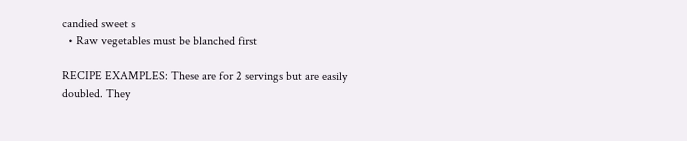candied sweet s
  • Raw vegetables must be blanched first

RECIPE EXAMPLES: These are for 2 servings but are easily doubled. They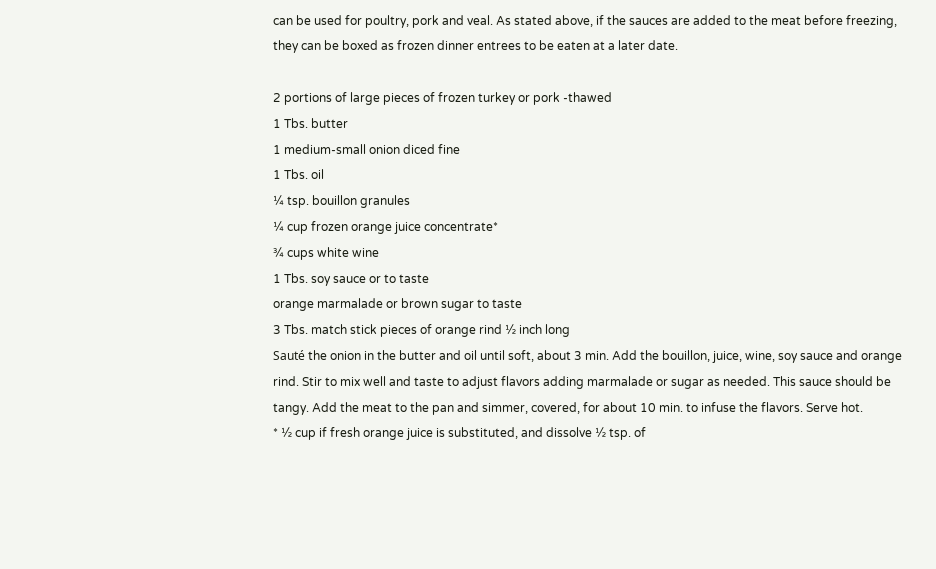can be used for poultry, pork and veal. As stated above, if the sauces are added to the meat before freezing, they can be boxed as frozen dinner entrees to be eaten at a later date.

2 portions of large pieces of frozen turkey or pork -thawed
1 Tbs. butter
1 medium-small onion diced fine
1 Tbs. oil
¼ tsp. bouillon granules
¼ cup frozen orange juice concentrate*
¾ cups white wine
1 Tbs. soy sauce or to taste
orange marmalade or brown sugar to taste
3 Tbs. match stick pieces of orange rind ½ inch long
Sauté the onion in the butter and oil until soft, about 3 min. Add the bouillon, juice, wine, soy sauce and orange rind. Stir to mix well and taste to adjust flavors adding marmalade or sugar as needed. This sauce should be tangy. Add the meat to the pan and simmer, covered, for about 10 min. to infuse the flavors. Serve hot.
* ½ cup if fresh orange juice is substituted, and dissolve ½ tsp. of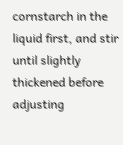cornstarch in the liquid first, and stir until slightly thickened before adjusting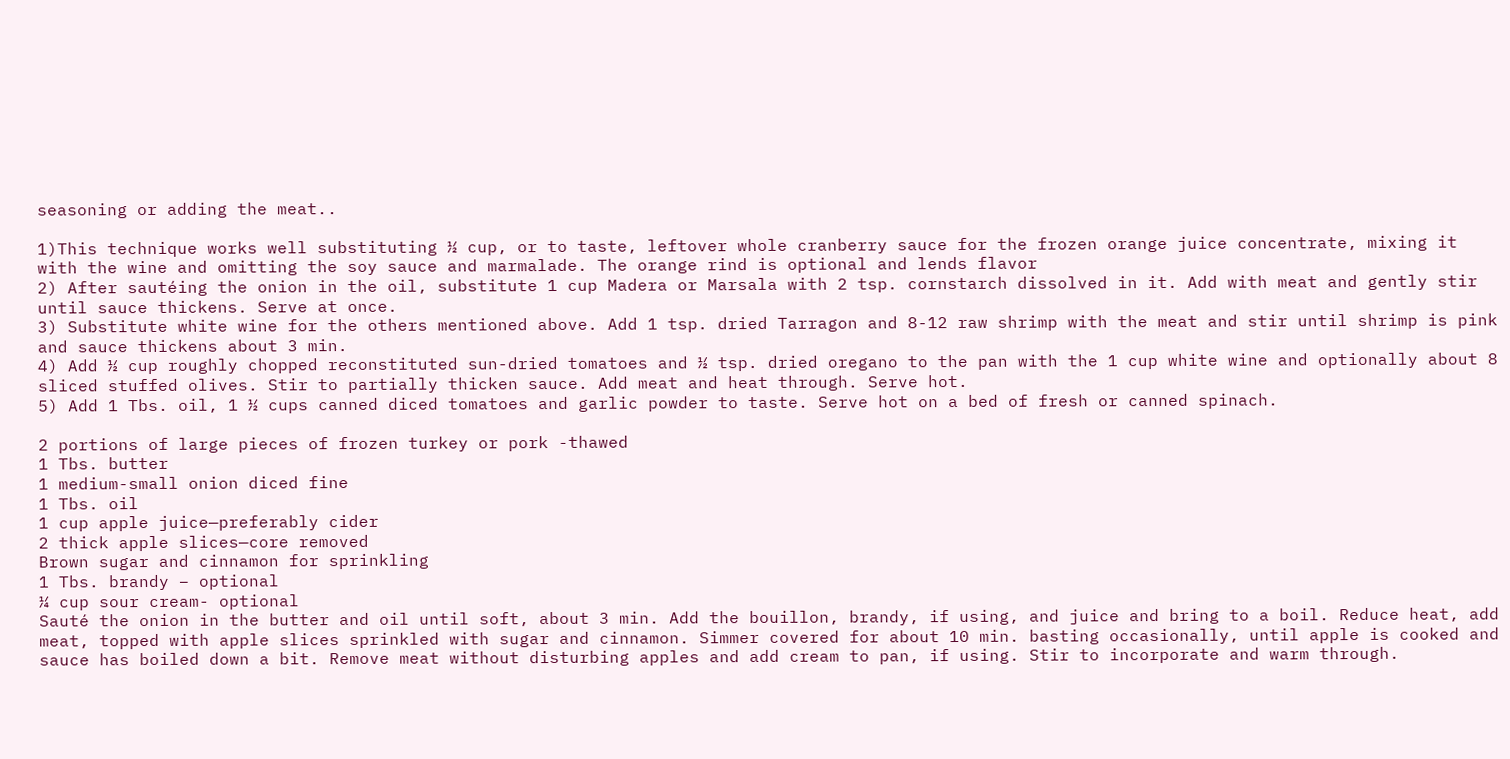seasoning or adding the meat..

1)This technique works well substituting ½ cup, or to taste, leftover whole cranberry sauce for the frozen orange juice concentrate, mixing it with the wine and omitting the soy sauce and marmalade. The orange rind is optional and lends flavor
2) After sautéing the onion in the oil, substitute 1 cup Madera or Marsala with 2 tsp. cornstarch dissolved in it. Add with meat and gently stir until sauce thickens. Serve at once.
3) Substitute white wine for the others mentioned above. Add 1 tsp. dried Tarragon and 8-12 raw shrimp with the meat and stir until shrimp is pink and sauce thickens about 3 min.
4) Add ½ cup roughly chopped reconstituted sun-dried tomatoes and ½ tsp. dried oregano to the pan with the 1 cup white wine and optionally about 8 sliced stuffed olives. Stir to partially thicken sauce. Add meat and heat through. Serve hot.
5) Add 1 Tbs. oil, 1 ½ cups canned diced tomatoes and garlic powder to taste. Serve hot on a bed of fresh or canned spinach.

2 portions of large pieces of frozen turkey or pork -thawed
1 Tbs. butter
1 medium-small onion diced fine
1 Tbs. oil
1 cup apple juice—preferably cider
2 thick apple slices—core removed
Brown sugar and cinnamon for sprinkling
1 Tbs. brandy – optional
¼ cup sour cream- optional
Sauté the onion in the butter and oil until soft, about 3 min. Add the bouillon, brandy, if using, and juice and bring to a boil. Reduce heat, add meat, topped with apple slices sprinkled with sugar and cinnamon. Simmer covered for about 10 min. basting occasionally, until apple is cooked and sauce has boiled down a bit. Remove meat without disturbing apples and add cream to pan, if using. Stir to incorporate and warm through.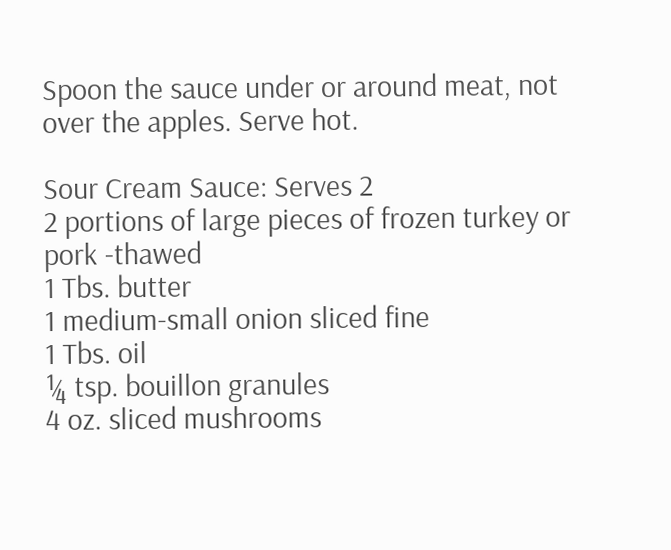Spoon the sauce under or around meat, not over the apples. Serve hot.

Sour Cream Sauce: Serves 2
2 portions of large pieces of frozen turkey or pork -thawed
1 Tbs. butter
1 medium-small onion sliced fine
1 Tbs. oil
¼ tsp. bouillon granules
4 oz. sliced mushrooms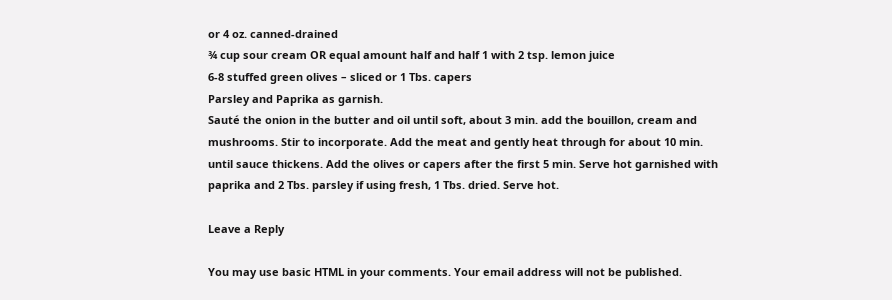or 4 oz. canned-drained
¾ cup sour cream OR equal amount half and half 1 with 2 tsp. lemon juice
6-8 stuffed green olives – sliced or 1 Tbs. capers
Parsley and Paprika as garnish.
Sauté the onion in the butter and oil until soft, about 3 min. add the bouillon, cream and mushrooms. Stir to incorporate. Add the meat and gently heat through for about 10 min. until sauce thickens. Add the olives or capers after the first 5 min. Serve hot garnished with paprika and 2 Tbs. parsley if using fresh, 1 Tbs. dried. Serve hot.

Leave a Reply

You may use basic HTML in your comments. Your email address will not be published.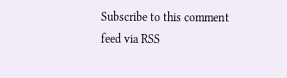Subscribe to this comment feed via RSS